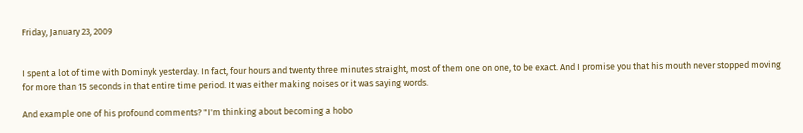Friday, January 23, 2009


I spent a lot of time with Dominyk yesterday. In fact, four hours and twenty three minutes straight, most of them one on one, to be exact. And I promise you that his mouth never stopped moving for more than 15 seconds in that entire time period. It was either making noises or it was saying words.

And example one of his profound comments? "I'm thinking about becoming a hobo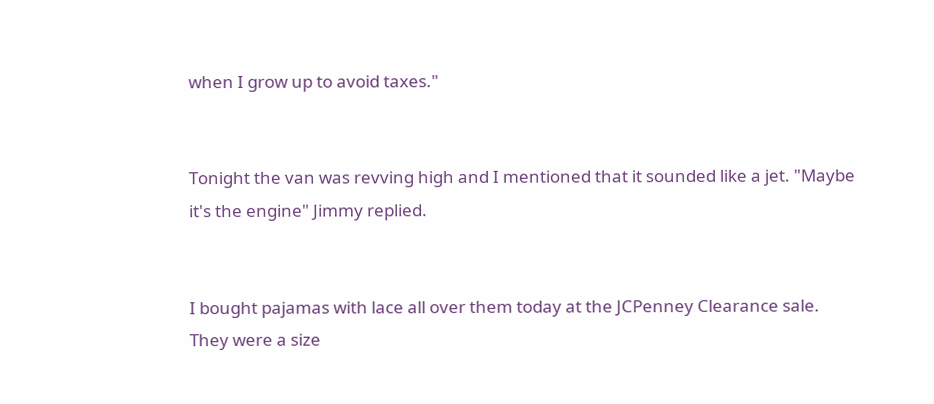when I grow up to avoid taxes."


Tonight the van was revving high and I mentioned that it sounded like a jet. "Maybe it's the engine" Jimmy replied.


I bought pajamas with lace all over them today at the JCPenney Clearance sale. They were a size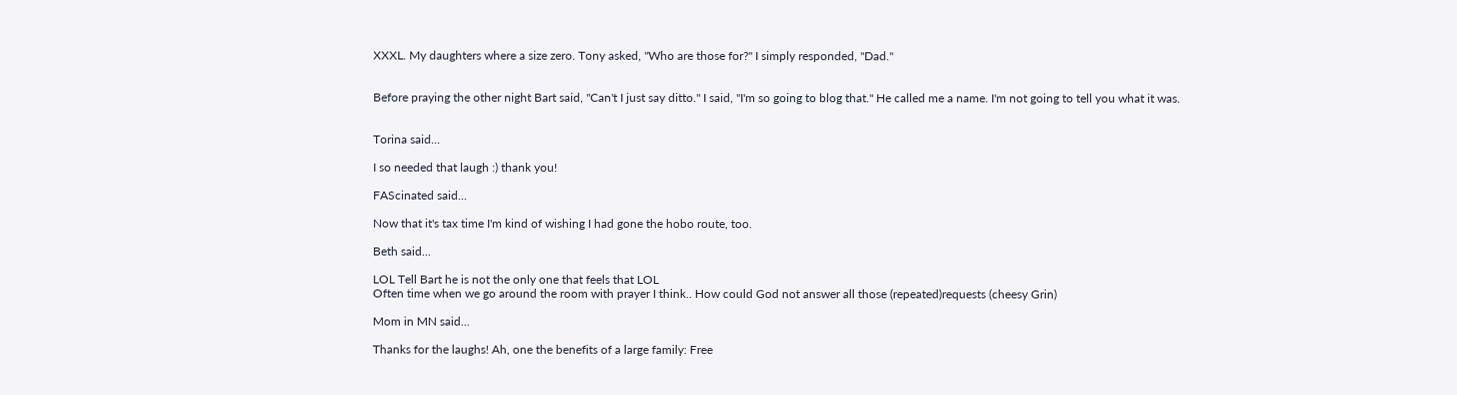XXXL. My daughters where a size zero. Tony asked, "Who are those for?" I simply responded, "Dad."


Before praying the other night Bart said, "Can't I just say ditto." I said, "I'm so going to blog that." He called me a name. I'm not going to tell you what it was.


Torina said...

I so needed that laugh :) thank you!

FAScinated said...

Now that it's tax time I'm kind of wishing I had gone the hobo route, too.

Beth said...

LOL Tell Bart he is not the only one that feels that LOL
Often time when we go around the room with prayer I think.. How could God not answer all those (repeated)requests (cheesy Grin)

Mom in MN said...

Thanks for the laughs! Ah, one the benefits of a large family: Free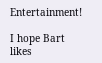Entertainment!

I hope Bart likes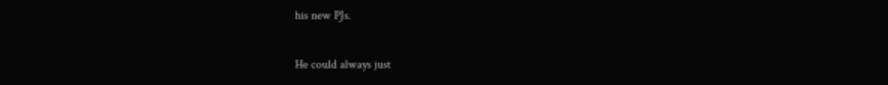his new PJs.

He could always just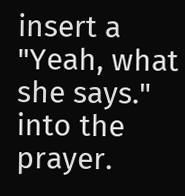insert a "Yeah, what she says." into the prayer.